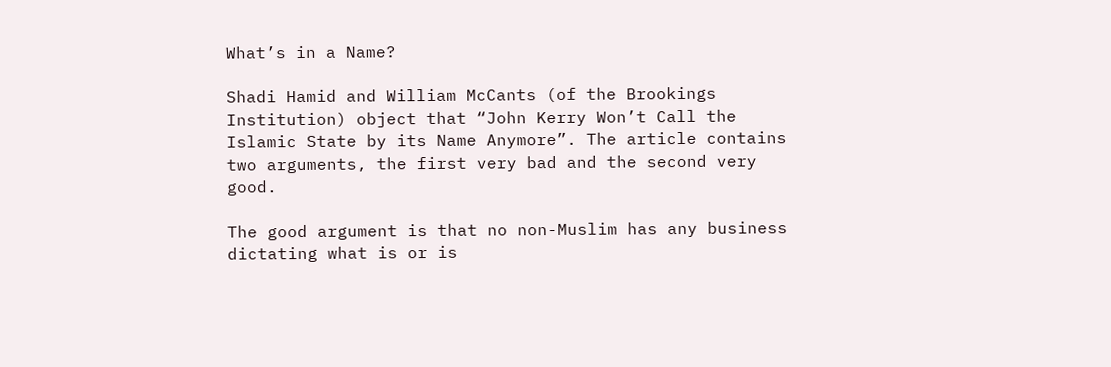What’s in a Name?

Shadi Hamid and William McCants (of the Brookings Institution) object that “John Kerry Won’t Call the Islamic State by its Name Anymore”. The article contains two arguments, the first very bad and the second very good.

The good argument is that no non-Muslim has any business dictating what is or is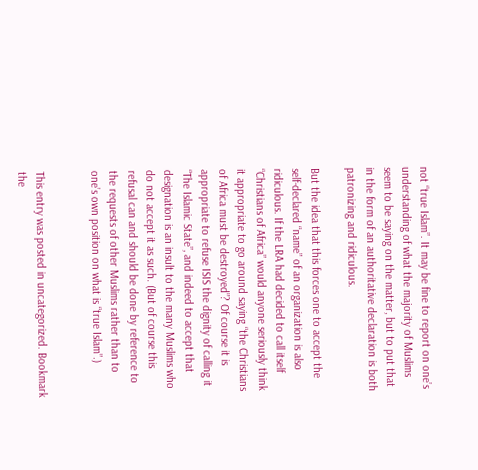not “true Islam”. It may be fine to report on one’s understanding of what the majority of Muslims seem to be saying on the matter, but to put that in the form of an authoritative declaration is both patronizing and ridiculous.

But the idea that this forces one to accept the self-declared “name” of an organization is also ridiculous. If the LRA had decided to call itself “Christians of Africa” would anyone seriously think it appropriate to go around saying “the Christians of Africa must be destroyed”? Of course it is appropriate to refuse ISIS the dignity of calling it “The Islamic State”, and indeed to accept that designation is an insult to the many Muslims who do not accept it as such. (But of course this refusal can and should be done by reference to the requests of other Muslims rather than to one’s own position on what is “true Islam”.)


This entry was posted in uncategorized. Bookmark the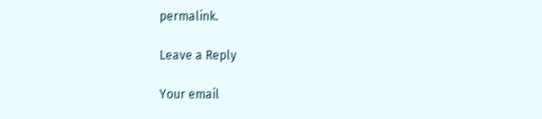permalink.

Leave a Reply

Your email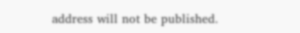address will not be published.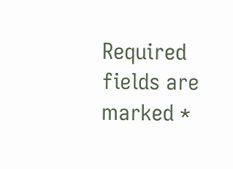Required fields are marked *